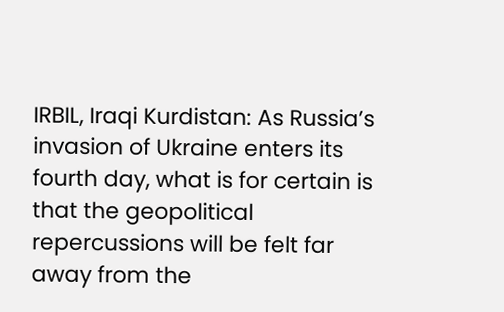IRBIL, Iraqi Kurdistan: As Russia’s invasion of Ukraine enters its fourth day, what is for certain is that the geopolitical repercussions will be felt far away from the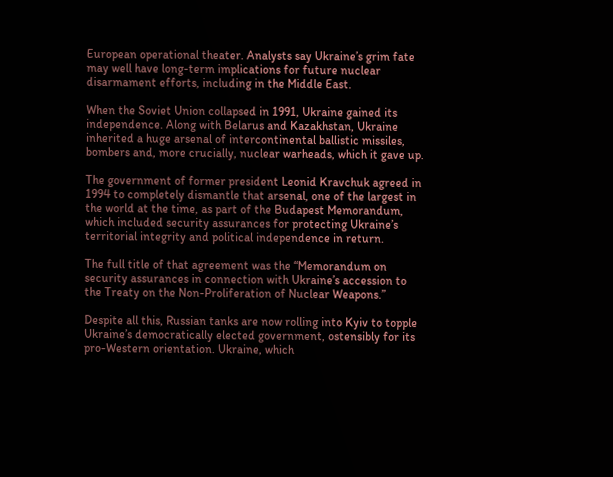European operational theater. Analysts say Ukraine’s grim fate may well have long-term implications for future nuclear disarmament efforts, including in the Middle East.

When the Soviet Union collapsed in 1991, Ukraine gained its independence. Along with Belarus and Kazakhstan, Ukraine inherited a huge arsenal of intercontinental ballistic missiles, bombers and, more crucially, nuclear warheads, which it gave up.

The government of former president Leonid Kravchuk agreed in 1994 to completely dismantle that arsenal, one of the largest in the world at the time, as part of the Budapest Memorandum, which included security assurances for protecting Ukraine’s territorial integrity and political independence in return.

The full title of that agreement was the “Memorandum on security assurances in connection with Ukraine’s accession to the Treaty on the Non-Proliferation of Nuclear Weapons.”

Despite all this, Russian tanks are now rolling into Kyiv to topple Ukraine’s democratically elected government, ostensibly for its pro-Western orientation. Ukraine, which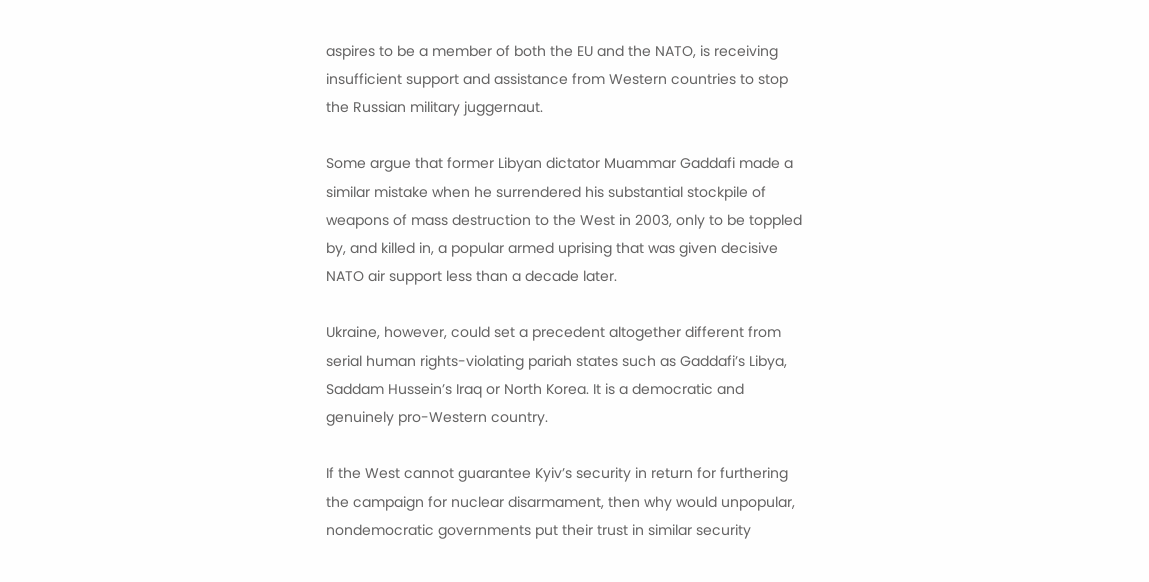aspires to be a member of both the EU and the NATO, is receiving insufficient support and assistance from Western countries to stop the Russian military juggernaut.

Some argue that former Libyan dictator Muammar Gaddafi made a similar mistake when he surrendered his substantial stockpile of weapons of mass destruction to the West in 2003, only to be toppled by, and killed in, a popular armed uprising that was given decisive NATO air support less than a decade later.

Ukraine, however, could set a precedent altogether different from serial human rights-violating pariah states such as Gaddafi’s Libya, Saddam Hussein’s Iraq or North Korea. It is a democratic and genuinely pro-Western country.

If the West cannot guarantee Kyiv’s security in return for furthering the campaign for nuclear disarmament, then why would unpopular, nondemocratic governments put their trust in similar security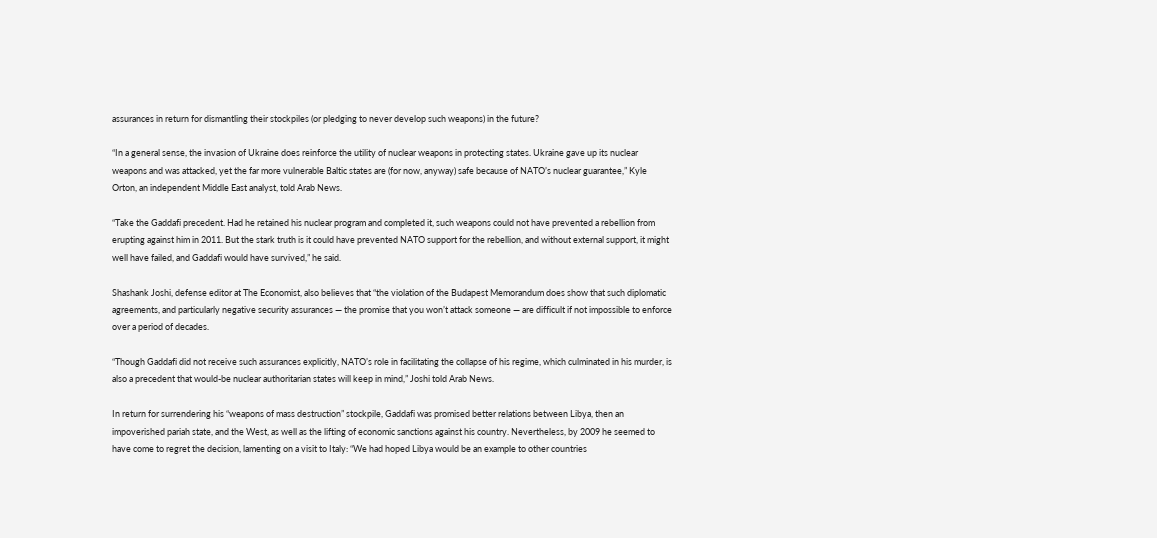assurances in return for dismantling their stockpiles (or pledging to never develop such weapons) in the future?

“In a general sense, the invasion of Ukraine does reinforce the utility of nuclear weapons in protecting states. Ukraine gave up its nuclear weapons and was attacked, yet the far more vulnerable Baltic states are (for now, anyway) safe because of NATO’s nuclear guarantee,” Kyle Orton, an independent Middle East analyst, told Arab News.

“Take the Gaddafi precedent. Had he retained his nuclear program and completed it, such weapons could not have prevented a rebellion from erupting against him in 2011. But the stark truth is it could have prevented NATO support for the rebellion, and without external support, it might well have failed, and Gaddafi would have survived,” he said.

Shashank Joshi, defense editor at The Economist, also believes that “the violation of the Budapest Memorandum does show that such diplomatic agreements, and particularly negative security assurances — the promise that you won’t attack someone — are difficult if not impossible to enforce over a period of decades.

“Though Gaddafi did not receive such assurances explicitly, NATO’s role in facilitating the collapse of his regime, which culminated in his murder, is also a precedent that would-be nuclear authoritarian states will keep in mind,” Joshi told Arab News.

In return for surrendering his “weapons of mass destruction” stockpile, Gaddafi was promised better relations between Libya, then an impoverished pariah state, and the West, as well as the lifting of economic sanctions against his country. Nevertheless, by 2009 he seemed to have come to regret the decision, lamenting on a visit to Italy: “We had hoped Libya would be an example to other countries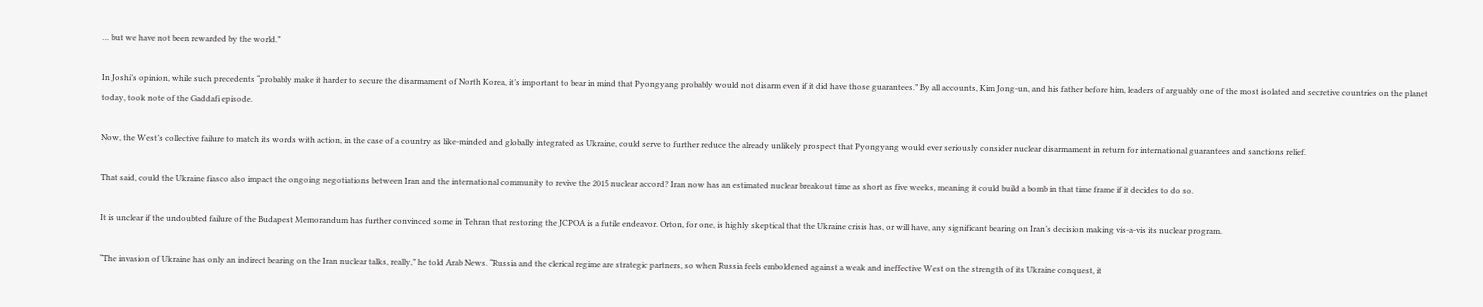… but we have not been rewarded by the world.”

In Joshi’s opinion, while such precedents “probably make it harder to secure the disarmament of North Korea, it’s important to bear in mind that Pyongyang probably would not disarm even if it did have those guarantees.” By all accounts, Kim Jong-un, and his father before him, leaders of arguably one of the most isolated and secretive countries on the planet today, took note of the Gaddafi episode.

Now, the West’s collective failure to match its words with action, in the case of a country as like-minded and globally integrated as Ukraine, could serve to further reduce the already unlikely prospect that Pyongyang would ever seriously consider nuclear disarmament in return for international guarantees and sanctions relief.

That said, could the Ukraine fiasco also impact the ongoing negotiations between Iran and the international community to revive the 2015 nuclear accord? Iran now has an estimated nuclear breakout time as short as five weeks, meaning it could build a bomb in that time frame if it decides to do so.

It is unclear if the undoubted failure of the Budapest Memorandum has further convinced some in Tehran that restoring the JCPOA is a futile endeavor. Orton, for one, is highly skeptical that the Ukraine crisis has, or will have, any significant bearing on Iran’s decision making vis-a-vis its nuclear program.

“The invasion of Ukraine has only an indirect bearing on the Iran nuclear talks, really,” he told Arab News. “Russia and the clerical regime are strategic partners, so when Russia feels emboldened against a weak and ineffective West on the strength of its Ukraine conquest, it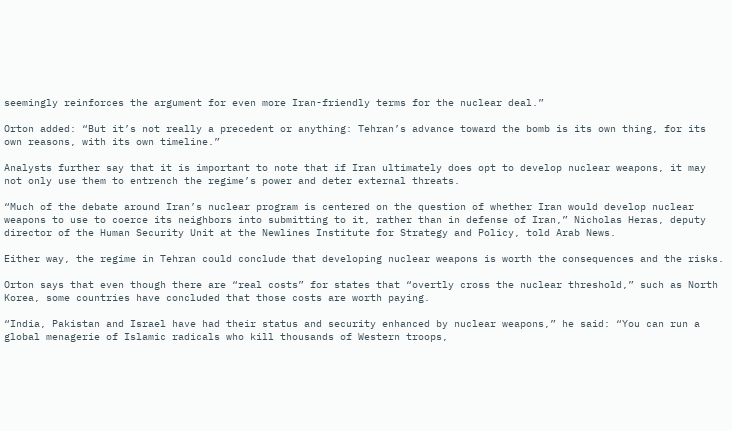seemingly reinforces the argument for even more Iran-friendly terms for the nuclear deal.”

Orton added: “But it’s not really a precedent or anything: Tehran’s advance toward the bomb is its own thing, for its own reasons, with its own timeline.”

Analysts further say that it is important to note that if Iran ultimately does opt to develop nuclear weapons, it may not only use them to entrench the regime’s power and deter external threats.

“Much of the debate around Iran’s nuclear program is centered on the question of whether Iran would develop nuclear weapons to use to coerce its neighbors into submitting to it, rather than in defense of Iran,” Nicholas Heras, deputy director of the Human Security Unit at the Newlines Institute for Strategy and Policy, told Arab News.

Either way, the regime in Tehran could conclude that developing nuclear weapons is worth the consequences and the risks.

Orton says that even though there are “real costs” for states that “overtly cross the nuclear threshold,” such as North Korea, some countries have concluded that those costs are worth paying.

“India, Pakistan and Israel have had their status and security enhanced by nuclear weapons,” he said: “You can run a global menagerie of Islamic radicals who kill thousands of Western troops,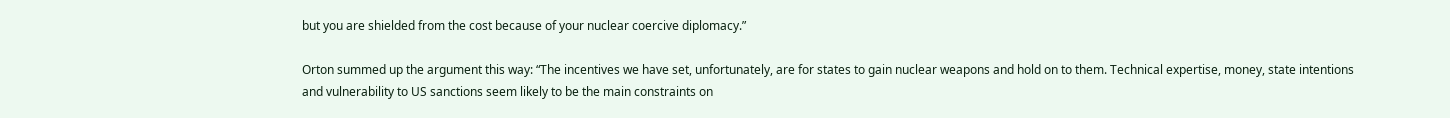but you are shielded from the cost because of your nuclear coercive diplomacy.”

Orton summed up the argument this way: “The incentives we have set, unfortunately, are for states to gain nuclear weapons and hold on to them. Technical expertise, money, state intentions and vulnerability to US sanctions seem likely to be the main constraints on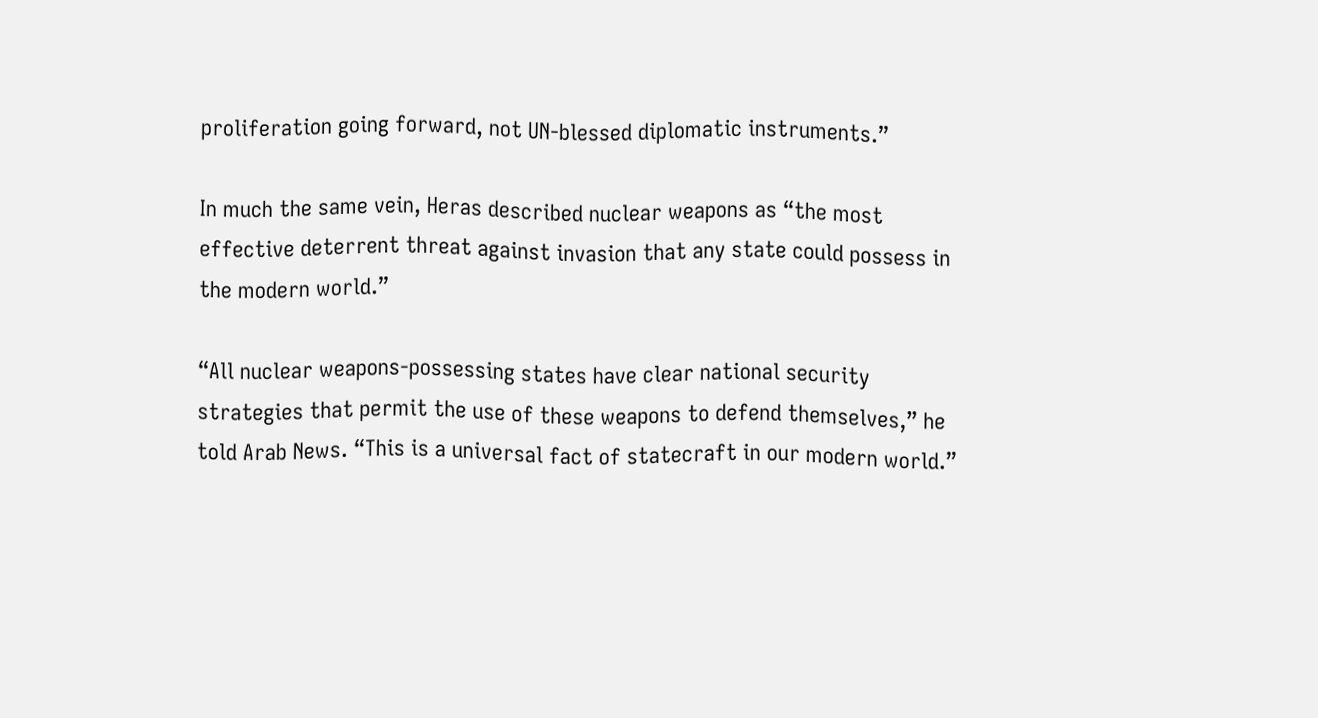proliferation going forward, not UN-blessed diplomatic instruments.”

In much the same vein, Heras described nuclear weapons as “the most effective deterrent threat against invasion that any state could possess in the modern world.”

“All nuclear weapons-possessing states have clear national security strategies that permit the use of these weapons to defend themselves,” he told Arab News. “This is a universal fact of statecraft in our modern world.”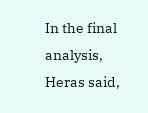In the final analysis, Heras said,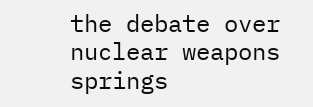the debate over nuclear weapons springs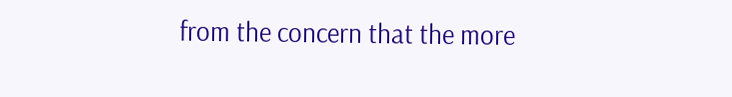from the concern that the more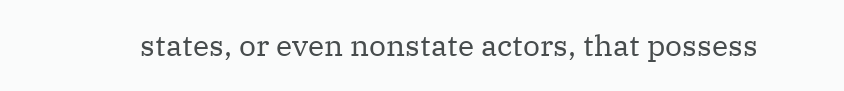states, or even nonstate actors, that possess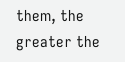them, the greater the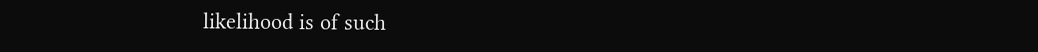likelihood is of such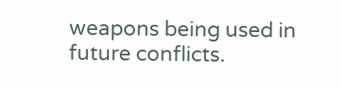weapons being used in future conflicts.